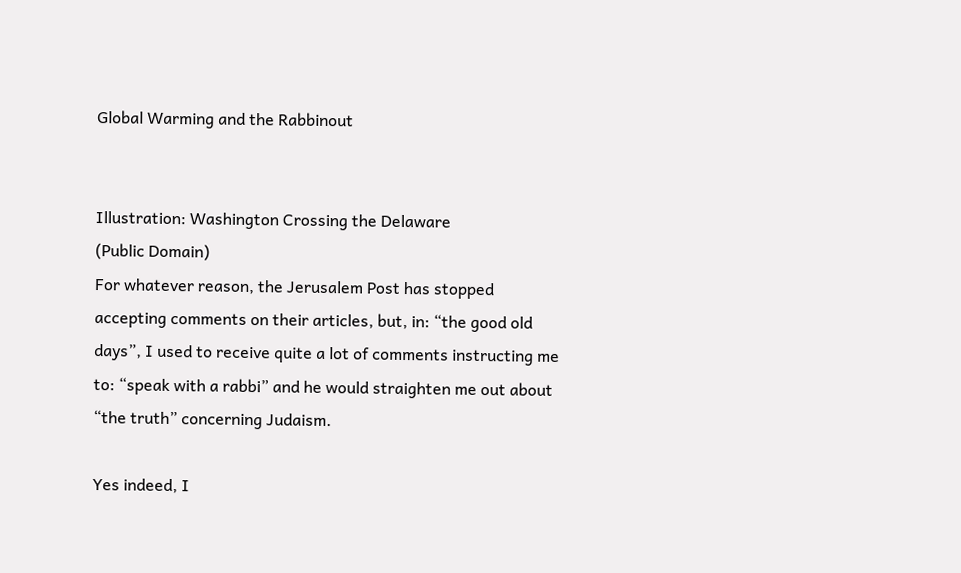Global Warming and the Rabbinout


Illustration: Washington Crossing the Delaware
(Public Domain)
For whatever reason, the Jerusalem Post has stopped accepting comments on their articles, but, in: “the good old days”, I used to receive quite a lot of comments instructing me to: “speak with a rabbi” and he would straighten me out about “the truth” concerning Judaism.

Yes indeed, I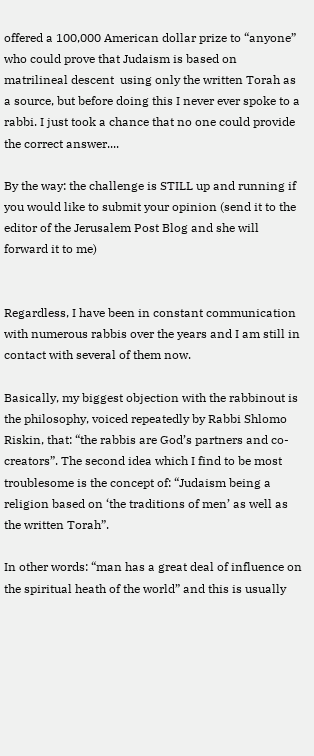offered a 100,000 American dollar prize to “anyone” who could prove that Judaism is based on matrilineal descent  using only the written Torah as a source, but before doing this I never ever spoke to a rabbi. I just took a chance that no one could provide the correct answer....

By the way: the challenge is STILL up and running if you would like to submit your opinion (send it to the editor of the Jerusalem Post Blog and she will forward it to me)


Regardless, I have been in constant communication with numerous rabbis over the years and I am still in contact with several of them now.

Basically, my biggest objection with the rabbinout is the philosophy, voiced repeatedly by Rabbi Shlomo Riskin, that: “the rabbis are God’s partners and co-creators”. The second idea which I find to be most troublesome is the concept of: “Judaism being a religion based on ‘the traditions of men’ as well as the written Torah”.

In other words: “man has a great deal of influence on the spiritual heath of the world” and this is usually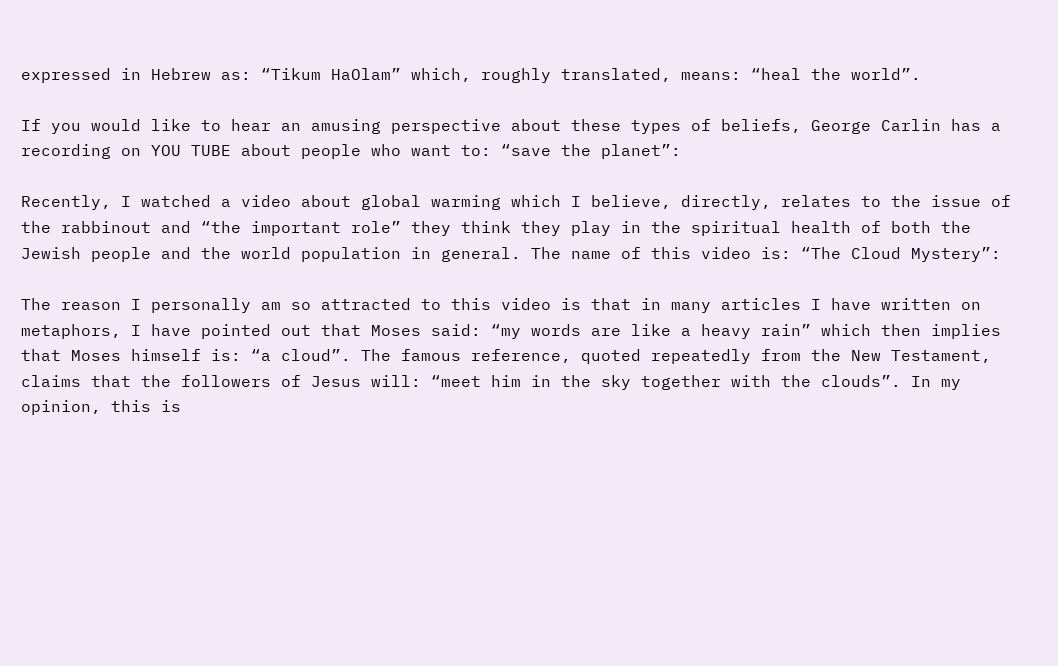expressed in Hebrew as: “Tikum HaOlam” which, roughly translated, means: “heal the world”.

If you would like to hear an amusing perspective about these types of beliefs, George Carlin has a recording on YOU TUBE about people who want to: “save the planet”:

Recently, I watched a video about global warming which I believe, directly, relates to the issue of the rabbinout and “the important role” they think they play in the spiritual health of both the Jewish people and the world population in general. The name of this video is: “The Cloud Mystery”:

The reason I personally am so attracted to this video is that in many articles I have written on metaphors, I have pointed out that Moses said: “my words are like a heavy rain” which then implies that Moses himself is: “a cloud”. The famous reference, quoted repeatedly from the New Testament, claims that the followers of Jesus will: “meet him in the sky together with the clouds”. In my opinion, this is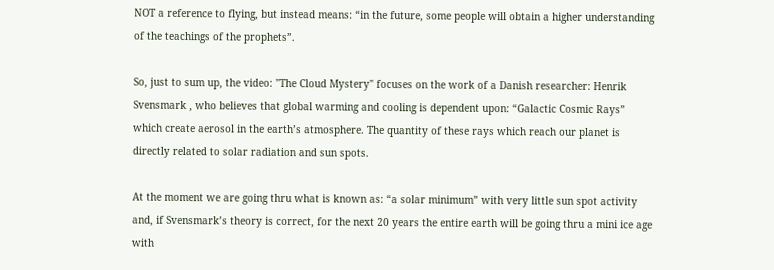NOT a reference to flying, but instead means: “in the future, some people will obtain a higher understanding of the teachings of the prophets”.

So, just to sum up, the video: "The Cloud Mystery" focuses on the work of a Danish researcher: Henrik Svensmark , who believes that global warming and cooling is dependent upon: “Galactic Cosmic Rays” which create aerosol in the earth’s atmosphere. The quantity of these rays which reach our planet is directly related to solar radiation and sun spots.

At the moment we are going thru what is known as: “a solar minimum” with very little sun spot activity and, if Svensmark’s theory is correct, for the next 20 years the entire earth will be going thru a mini ice age with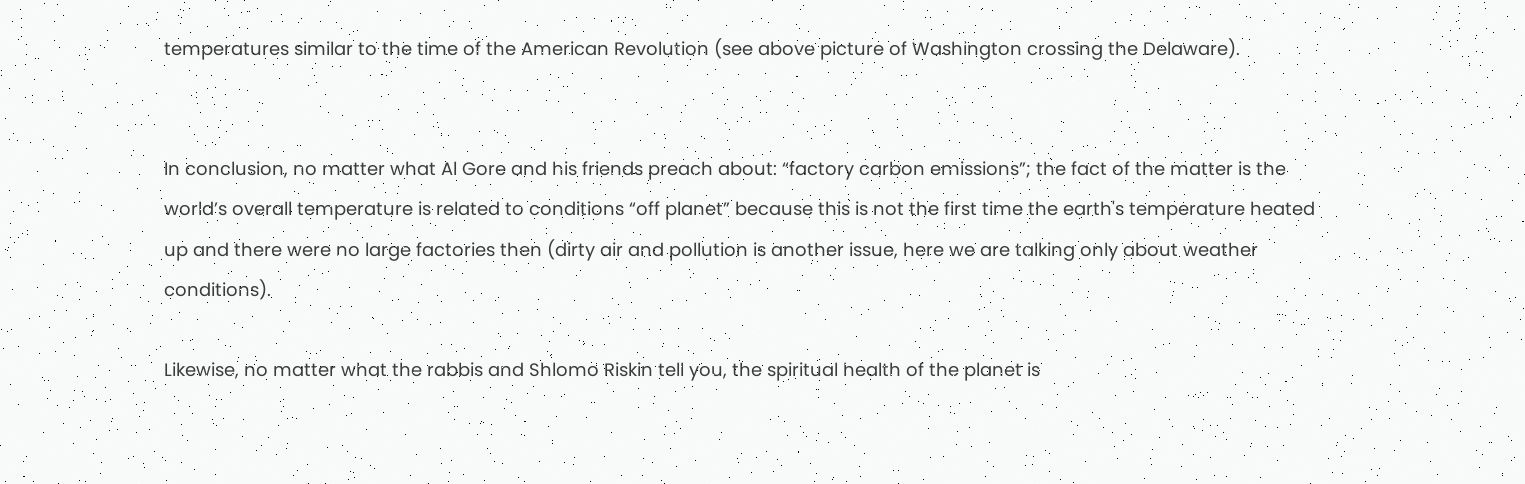temperatures similar to the time of the American Revolution (see above picture of Washington crossing the Delaware).


In conclusion, no matter what Al Gore and his friends preach about: “factory carbon emissions”; the fact of the matter is the world’s overall temperature is related to conditions “off planet” because this is not the first time the earth's temperature heated up and there were no large factories then (dirty air and pollution is another issue, here we are talking only about weather conditions).

Likewise, no matter what the rabbis and Shlomo Riskin tell you, the spiritual health of the planet is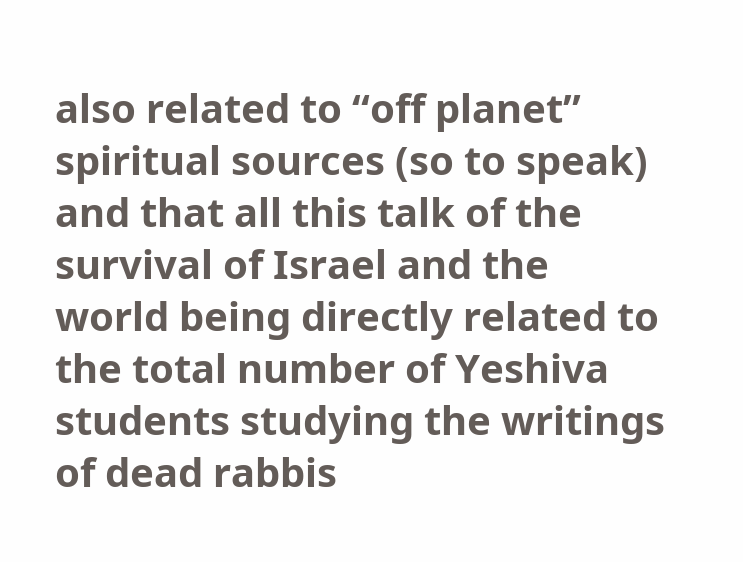also related to “off planet” spiritual sources (so to speak) and that all this talk of the survival of Israel and the world being directly related to the total number of Yeshiva students studying the writings of dead rabbis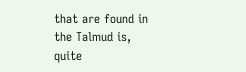that are found in the Talmud is, quite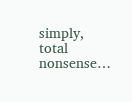simply, total nonsense…